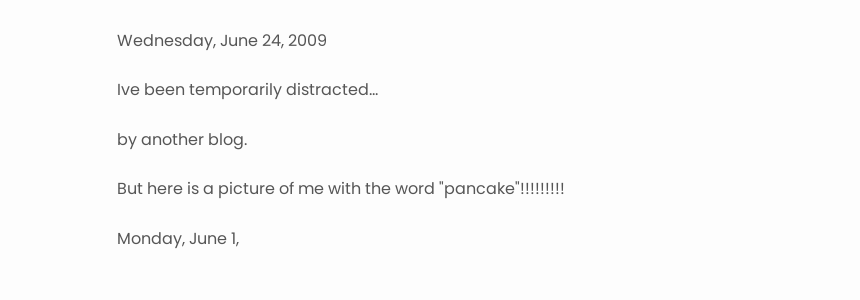Wednesday, June 24, 2009

Ive been temporarily distracted...

by another blog.

But here is a picture of me with the word "pancake"!!!!!!!!!

Monday, June 1,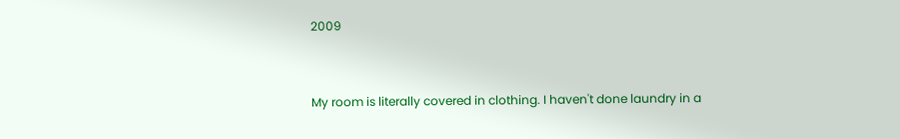2009


My room is literally covered in clothing. I haven't done laundry in a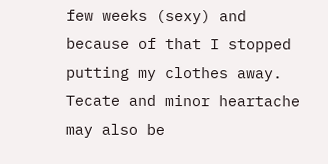few weeks (sexy) and because of that I stopped putting my clothes away. Tecate and minor heartache may also be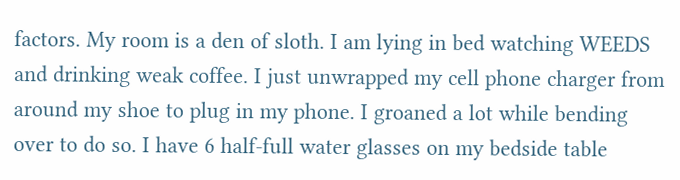factors. My room is a den of sloth. I am lying in bed watching WEEDS and drinking weak coffee. I just unwrapped my cell phone charger from around my shoe to plug in my phone. I groaned a lot while bending over to do so. I have 6 half-full water glasses on my bedside table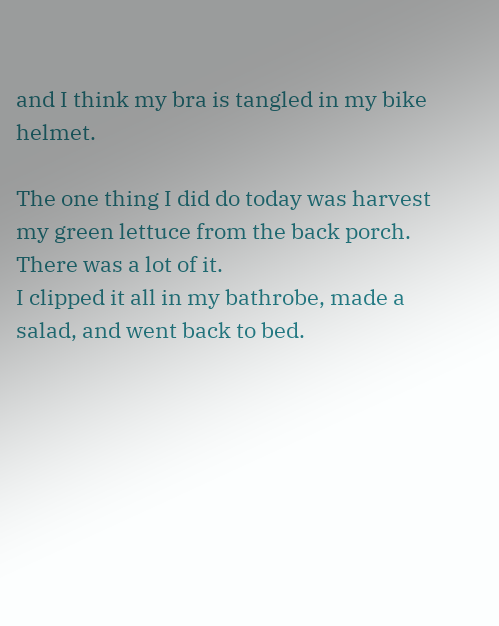and I think my bra is tangled in my bike helmet.

The one thing I did do today was harvest my green lettuce from the back porch.
There was a lot of it.
I clipped it all in my bathrobe, made a salad, and went back to bed.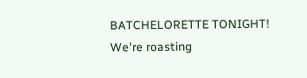BATCHELORETTE TONIGHT! We're roasting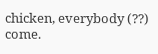chicken, everybody (??) come.